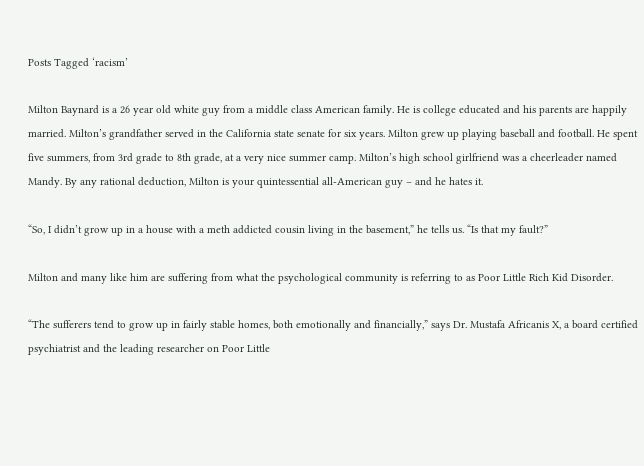Posts Tagged ‘racism’

Milton Baynard is a 26 year old white guy from a middle class American family. He is college educated and his parents are happily married. Milton’s grandfather served in the California state senate for six years. Milton grew up playing baseball and football. He spent five summers, from 3rd grade to 8th grade, at a very nice summer camp. Milton’s high school girlfriend was a cheerleader named Mandy. By any rational deduction, Milton is your quintessential all-American guy – and he hates it.

“So, I didn’t grow up in a house with a meth addicted cousin living in the basement,” he tells us. “Is that my fault?”

Milton and many like him are suffering from what the psychological community is referring to as Poor Little Rich Kid Disorder.

“The sufferers tend to grow up in fairly stable homes, both emotionally and financially,” says Dr. Mustafa Africanis X, a board certified psychiatrist and the leading researcher on Poor Little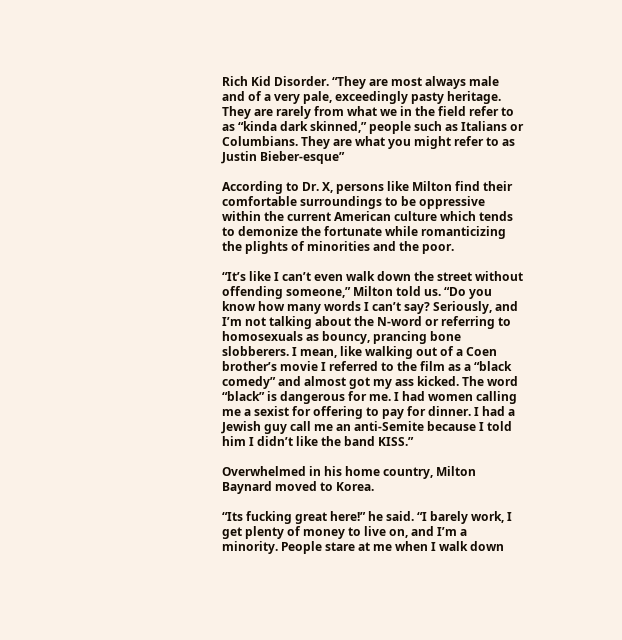Rich Kid Disorder. “They are most always male and of a very pale, exceedingly pasty heritage. They are rarely from what we in the field refer to as “kinda dark skinned,” people such as Italians or Columbians. They are what you might refer to as Justin Bieber-esque”

According to Dr. X, persons like Milton find their comfortable surroundings to be oppressive within the current American culture which tends to demonize the fortunate while romanticizing the plights of minorities and the poor.

“It’s like I can’t even walk down the street without offending someone,” Milton told us. “Do you know how many words I can’t say? Seriously, and I’m not talking about the N-word or referring to homosexuals as bouncy, prancing bone slobberers. I mean, like walking out of a Coen brother’s movie I referred to the film as a “black comedy” and almost got my ass kicked. The word “black” is dangerous for me. I had women calling me a sexist for offering to pay for dinner. I had a Jewish guy call me an anti-Semite because I told him I didn’t like the band KISS.”

Overwhelmed in his home country, Milton Baynard moved to Korea.

“Its fucking great here!” he said. “I barely work, I get plenty of money to live on, and I’m a minority. People stare at me when I walk down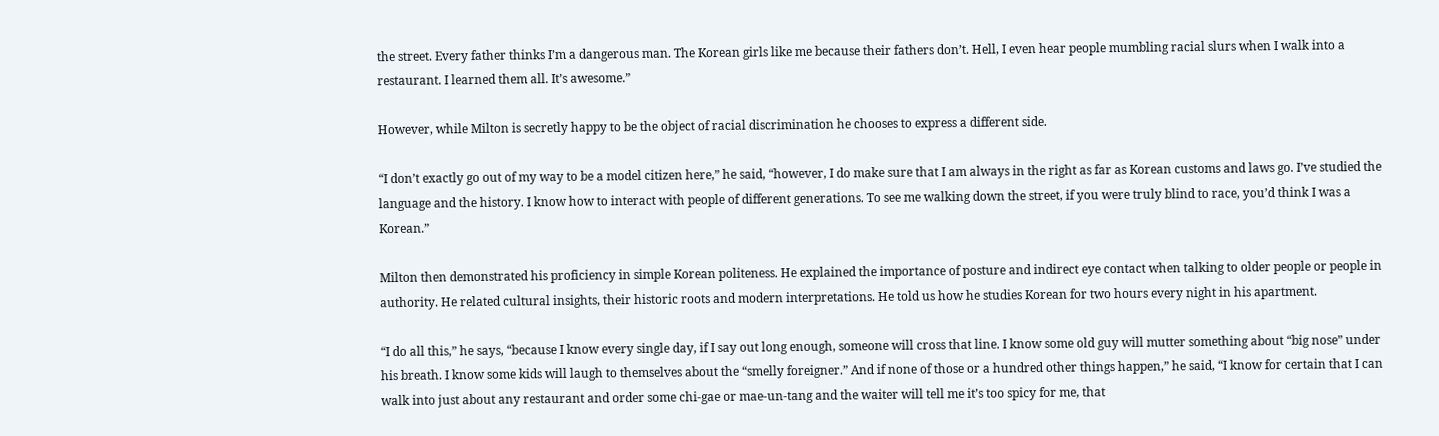the street. Every father thinks I’m a dangerous man. The Korean girls like me because their fathers don’t. Hell, I even hear people mumbling racial slurs when I walk into a restaurant. I learned them all. It’s awesome.”

However, while Milton is secretly happy to be the object of racial discrimination he chooses to express a different side.

“I don’t exactly go out of my way to be a model citizen here,” he said, “however, I do make sure that I am always in the right as far as Korean customs and laws go. I’ve studied the language and the history. I know how to interact with people of different generations. To see me walking down the street, if you were truly blind to race, you’d think I was a Korean.”

Milton then demonstrated his proficiency in simple Korean politeness. He explained the importance of posture and indirect eye contact when talking to older people or people in authority. He related cultural insights, their historic roots and modern interpretations. He told us how he studies Korean for two hours every night in his apartment.

“I do all this,” he says, “because I know every single day, if I say out long enough, someone will cross that line. I know some old guy will mutter something about “big nose” under his breath. I know some kids will laugh to themselves about the “smelly foreigner.” And if none of those or a hundred other things happen,” he said, “I know for certain that I can walk into just about any restaurant and order some chi-gae or mae-un-tang and the waiter will tell me it’s too spicy for me, that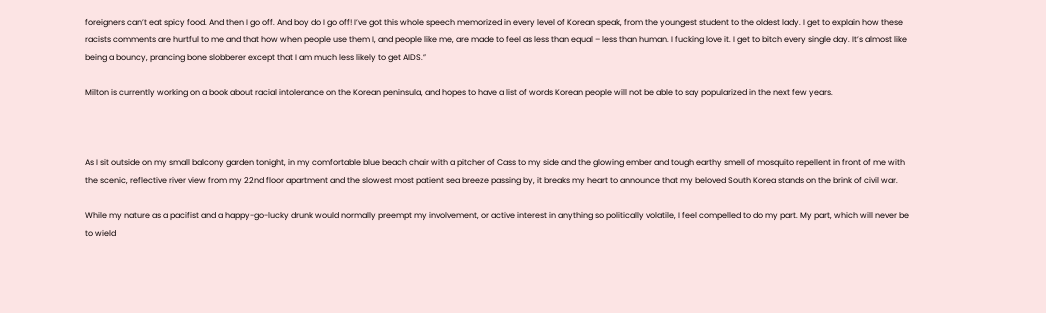foreigners can’t eat spicy food. And then I go off. And boy do I go off! I’ve got this whole speech memorized in every level of Korean speak, from the youngest student to the oldest lady. I get to explain how these racists comments are hurtful to me and that how when people use them I, and people like me, are made to feel as less than equal – less than human. I fucking love it. I get to bitch every single day. It’s almost like being a bouncy, prancing bone slobberer except that I am much less likely to get AIDS.”

Milton is currently working on a book about racial intolerance on the Korean peninsula, and hopes to have a list of words Korean people will not be able to say popularized in the next few years.



As I sit outside on my small balcony garden tonight, in my comfortable blue beach chair with a pitcher of Cass to my side and the glowing ember and tough earthy smell of mosquito repellent in front of me with the scenic, reflective river view from my 22nd floor apartment and the slowest most patient sea breeze passing by, it breaks my heart to announce that my beloved South Korea stands on the brink of civil war.

While my nature as a pacifist and a happy-go-lucky drunk would normally preempt my involvement, or active interest in anything so politically volatile, I feel compelled to do my part. My part, which will never be to wield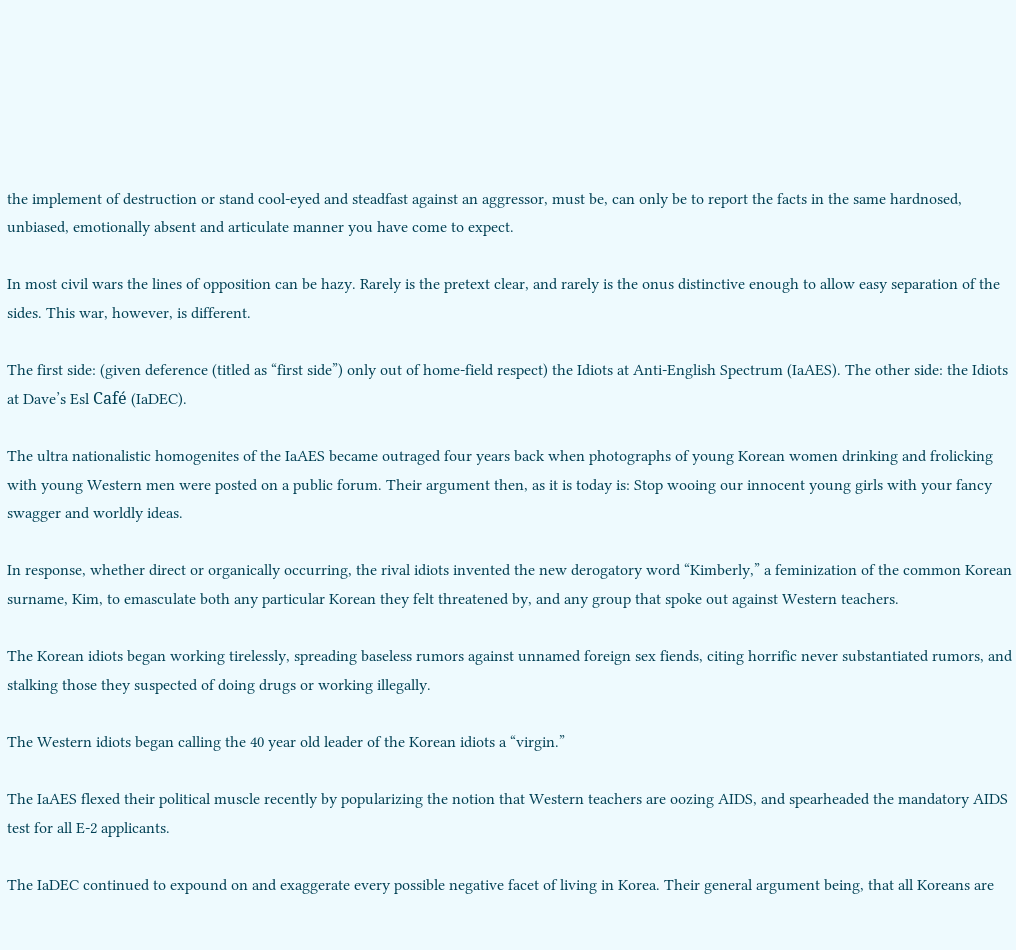the implement of destruction or stand cool-eyed and steadfast against an aggressor, must be, can only be to report the facts in the same hardnosed, unbiased, emotionally absent and articulate manner you have come to expect.

In most civil wars the lines of opposition can be hazy. Rarely is the pretext clear, and rarely is the onus distinctive enough to allow easy separation of the sides. This war, however, is different.

The first side: (given deference (titled as “first side”) only out of home-field respect) the Idiots at Anti-English Spectrum (IaAES). The other side: the Idiots at Dave’s Esl Café (IaDEC).

The ultra nationalistic homogenites of the IaAES became outraged four years back when photographs of young Korean women drinking and frolicking with young Western men were posted on a public forum. Their argument then, as it is today is: Stop wooing our innocent young girls with your fancy swagger and worldly ideas.

In response, whether direct or organically occurring, the rival idiots invented the new derogatory word “Kimberly,” a feminization of the common Korean surname, Kim, to emasculate both any particular Korean they felt threatened by, and any group that spoke out against Western teachers.

The Korean idiots began working tirelessly, spreading baseless rumors against unnamed foreign sex fiends, citing horrific never substantiated rumors, and stalking those they suspected of doing drugs or working illegally.

The Western idiots began calling the 40 year old leader of the Korean idiots a “virgin.”

The IaAES flexed their political muscle recently by popularizing the notion that Western teachers are oozing AIDS, and spearheaded the mandatory AIDS test for all E-2 applicants.

The IaDEC continued to expound on and exaggerate every possible negative facet of living in Korea. Their general argument being, that all Koreans are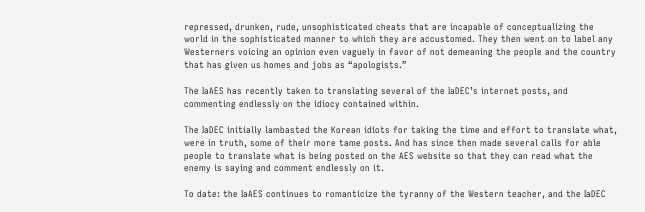repressed, drunken, rude, unsophisticated cheats that are incapable of conceptualizing the world in the sophisticated manner to which they are accustomed. They then went on to label any Westerners voicing an opinion even vaguely in favor of not demeaning the people and the country that has given us homes and jobs as “apologists.”

The IaAES has recently taken to translating several of the IaDEC’s internet posts, and commenting endlessly on the idiocy contained within.

The IaDEC initially lambasted the Korean idiots for taking the time and effort to translate what, were in truth, some of their more tame posts. And has since then made several calls for able people to translate what is being posted on the AES website so that they can read what the enemy is saying and comment endlessly on it.

To date: the IaAES continues to romanticize the tyranny of the Western teacher, and the IaDEC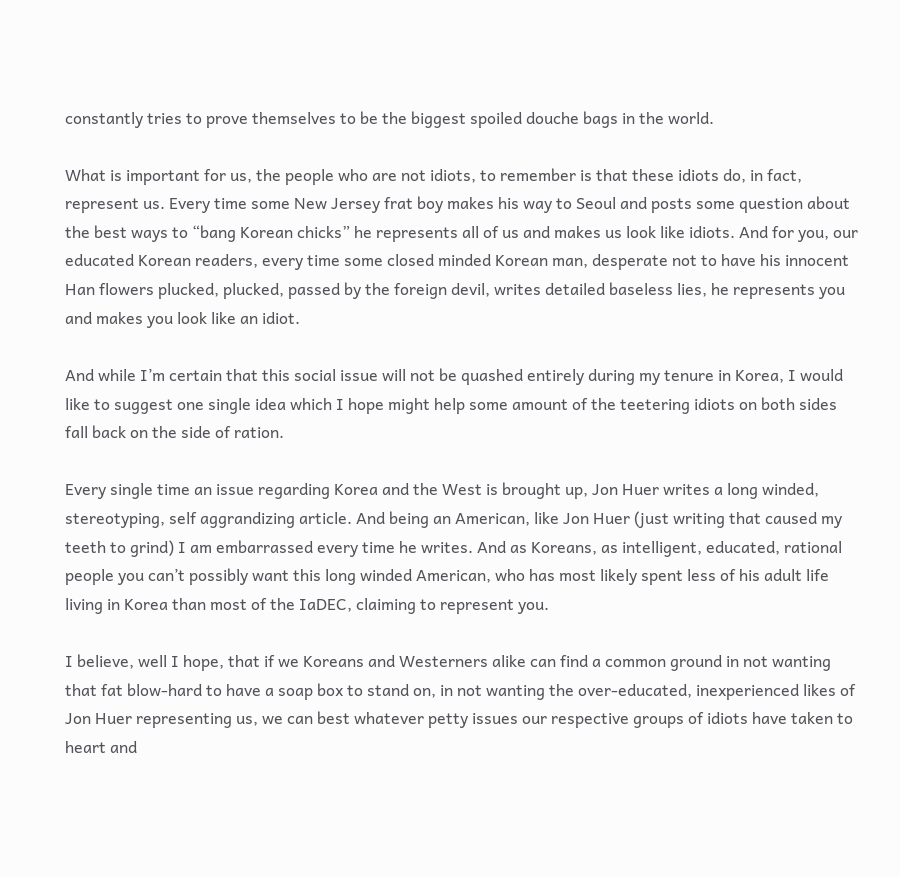constantly tries to prove themselves to be the biggest spoiled douche bags in the world.

What is important for us, the people who are not idiots, to remember is that these idiots do, in fact, represent us. Every time some New Jersey frat boy makes his way to Seoul and posts some question about the best ways to “bang Korean chicks” he represents all of us and makes us look like idiots. And for you, our educated Korean readers, every time some closed minded Korean man, desperate not to have his innocent Han flowers plucked, plucked, passed by the foreign devil, writes detailed baseless lies, he represents you and makes you look like an idiot.

And while I’m certain that this social issue will not be quashed entirely during my tenure in Korea, I would like to suggest one single idea which I hope might help some amount of the teetering idiots on both sides fall back on the side of ration.

Every single time an issue regarding Korea and the West is brought up, Jon Huer writes a long winded, stereotyping, self aggrandizing article. And being an American, like Jon Huer (just writing that caused my teeth to grind) I am embarrassed every time he writes. And as Koreans, as intelligent, educated, rational people you can’t possibly want this long winded American, who has most likely spent less of his adult life living in Korea than most of the IaDEC, claiming to represent you.

I believe, well I hope, that if we Koreans and Westerners alike can find a common ground in not wanting that fat blow-hard to have a soap box to stand on, in not wanting the over-educated, inexperienced likes of Jon Huer representing us, we can best whatever petty issues our respective groups of idiots have taken to heart and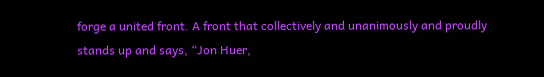forge a united front. A front that collectively and unanimously and proudly stands up and says, “Jon Huer,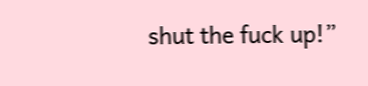shut the fuck up!”